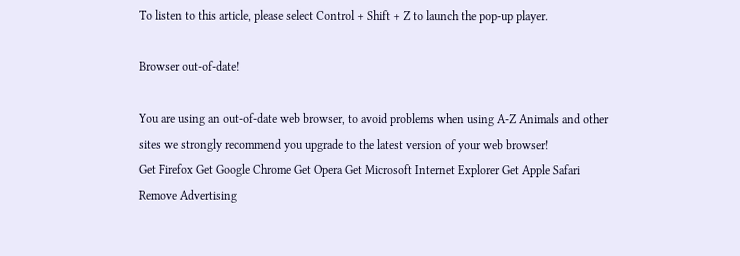To listen to this article, please select Control + Shift + Z to launch the pop-up player.

Browser out-of-date!

You are using an out-of-date web browser, to avoid problems when using A-Z Animals and other sites we strongly recommend you upgrade to the latest version of your web browser!
Get Firefox Get Google Chrome Get Opera Get Microsoft Internet Explorer Get Apple Safari
Remove Advertising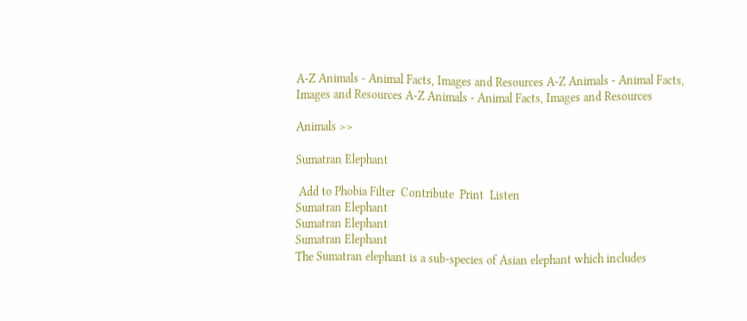A-Z Animals - Animal Facts, Images and Resources A-Z Animals - Animal Facts, Images and Resources A-Z Animals - Animal Facts, Images and Resources

Animals >>

Sumatran Elephant

 Add to Phobia Filter  Contribute  Print  Listen
Sumatran Elephant
Sumatran Elephant
Sumatran Elephant
The Sumatran elephant is a sub-species of Asian elephant which includes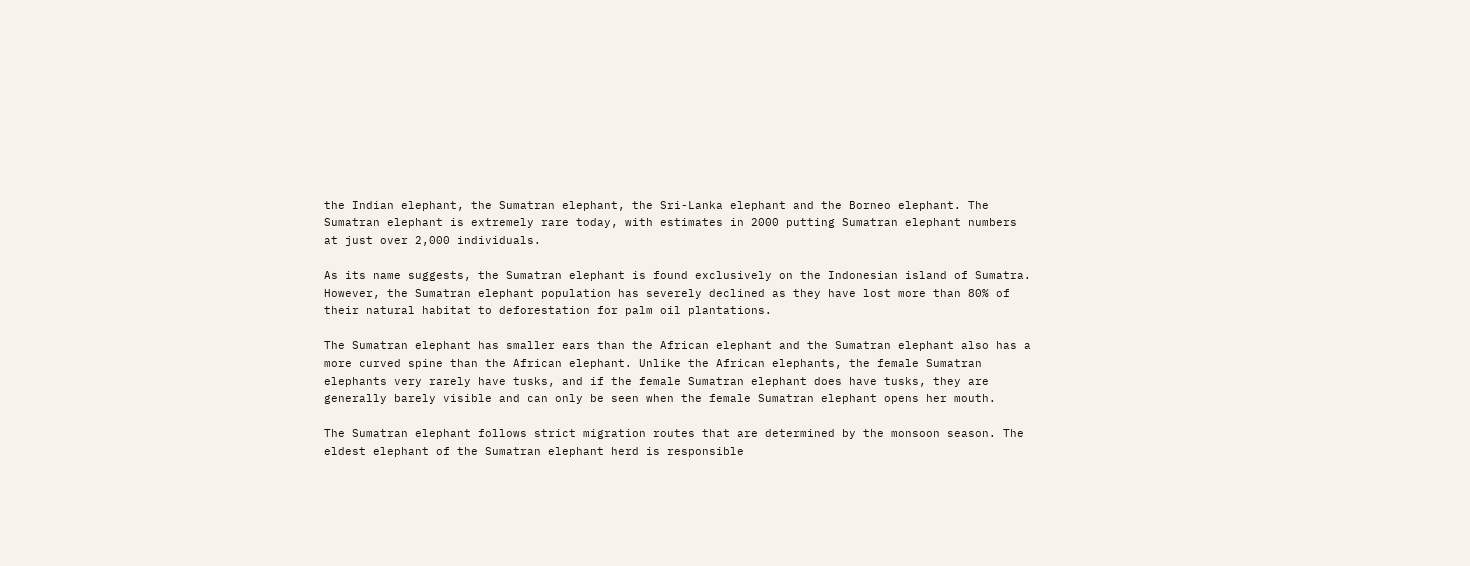the Indian elephant, the Sumatran elephant, the Sri-Lanka elephant and the Borneo elephant. The Sumatran elephant is extremely rare today, with estimates in 2000 putting Sumatran elephant numbers at just over 2,000 individuals.

As its name suggests, the Sumatran elephant is found exclusively on the Indonesian island of Sumatra. However, the Sumatran elephant population has severely declined as they have lost more than 80% of their natural habitat to deforestation for palm oil plantations.

The Sumatran elephant has smaller ears than the African elephant and the Sumatran elephant also has a more curved spine than the African elephant. Unlike the African elephants, the female Sumatran elephants very rarely have tusks, and if the female Sumatran elephant does have tusks, they are generally barely visible and can only be seen when the female Sumatran elephant opens her mouth.

The Sumatran elephant follows strict migration routes that are determined by the monsoon season. The eldest elephant of the Sumatran elephant herd is responsible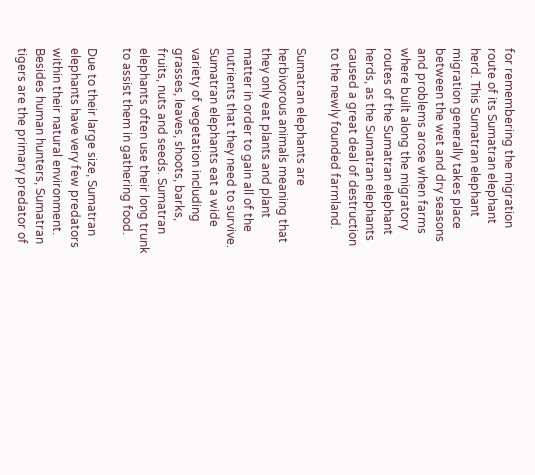for remembering the migration route of its Sumatran elephant herd. This Sumatran elephant migration generally takes place between the wet and dry seasons and problems arose when farms where built along the migratory routes of the Sumatran elephant herds, as the Sumatran elephants caused a great deal of destruction to the newly founded farmland.

Sumatran elephants are herbivorous animals meaning that they only eat plants and plant matter in order to gain all of the nutrients that they need to survive. Sumatran elephants eat a wide variety of vegetation including grasses, leaves, shoots, barks, fruits, nuts and seeds. Sumatran elephants often use their long trunk to assist them in gathering food.

Due to their large size, Sumatran elephants have very few predators within their natural environment. Besides human hunters, Sumatran tigers are the primary predator of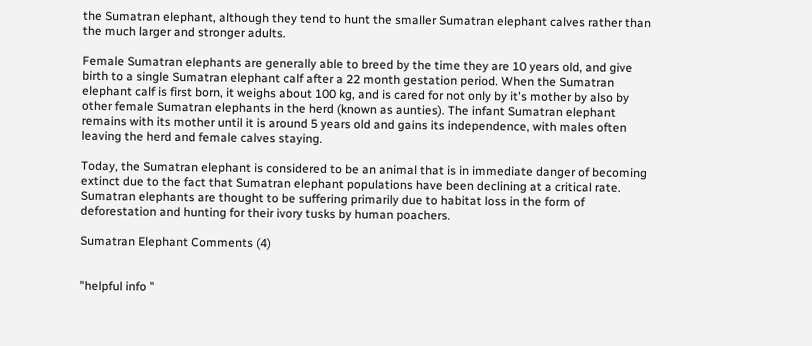the Sumatran elephant, although they tend to hunt the smaller Sumatran elephant calves rather than the much larger and stronger adults.

Female Sumatran elephants are generally able to breed by the time they are 10 years old, and give birth to a single Sumatran elephant calf after a 22 month gestation period. When the Sumatran elephant calf is first born, it weighs about 100 kg, and is cared for not only by it's mother by also by other female Sumatran elephants in the herd (known as aunties). The infant Sumatran elephant remains with its mother until it is around 5 years old and gains its independence, with males often leaving the herd and female calves staying.

Today, the Sumatran elephant is considered to be an animal that is in immediate danger of becoming extinct due to the fact that Sumatran elephant populations have been declining at a critical rate. Sumatran elephants are thought to be suffering primarily due to habitat loss in the form of deforestation and hunting for their ivory tusks by human poachers.

Sumatran Elephant Comments (4)


"helpful info "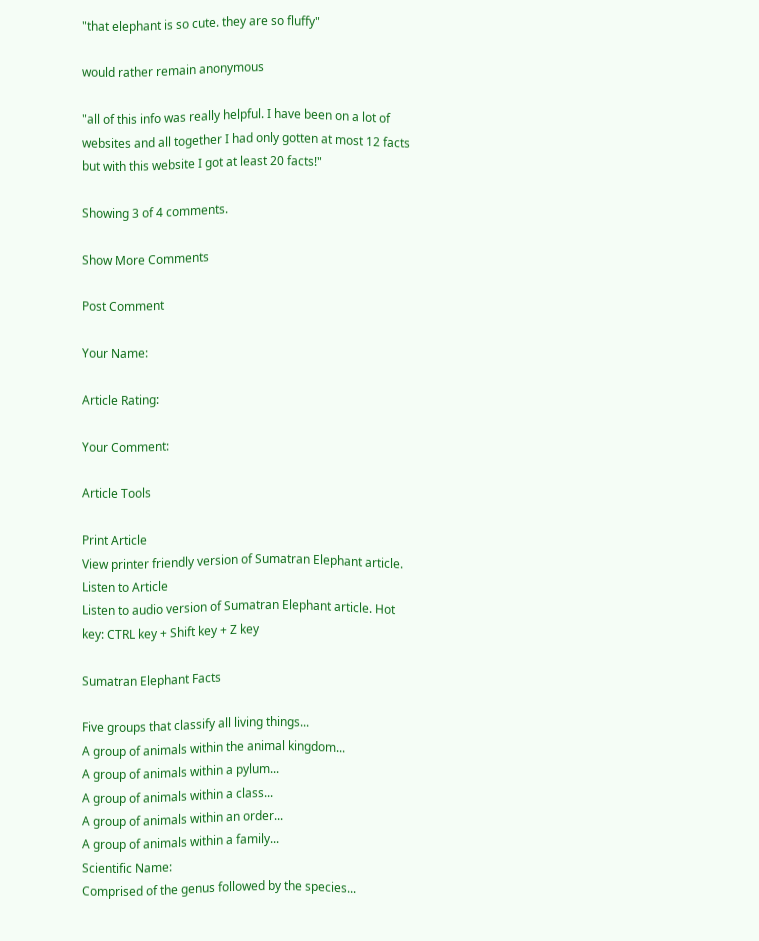"that elephant is so cute. they are so fluffy"

would rather remain anonymous

"all of this info was really helpful. I have been on a lot of websites and all together I had only gotten at most 12 facts but with this website I got at least 20 facts!"

Showing 3 of 4 comments.

Show More Comments

Post Comment

Your Name:

Article Rating:

Your Comment:

Article Tools

Print Article
View printer friendly version of Sumatran Elephant article.
Listen to Article
Listen to audio version of Sumatran Elephant article. Hot key: CTRL key + Shift key + Z key

Sumatran Elephant Facts

Five groups that classify all living things...
A group of animals within the animal kingdom...
A group of animals within a pylum...
A group of animals within a class...
A group of animals within an order...
A group of animals within a family...
Scientific Name:
Comprised of the genus followed by the species...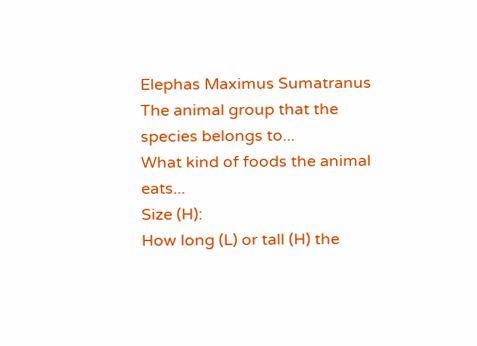Elephas Maximus Sumatranus
The animal group that the species belongs to...
What kind of foods the animal eats...
Size (H):
How long (L) or tall (H) the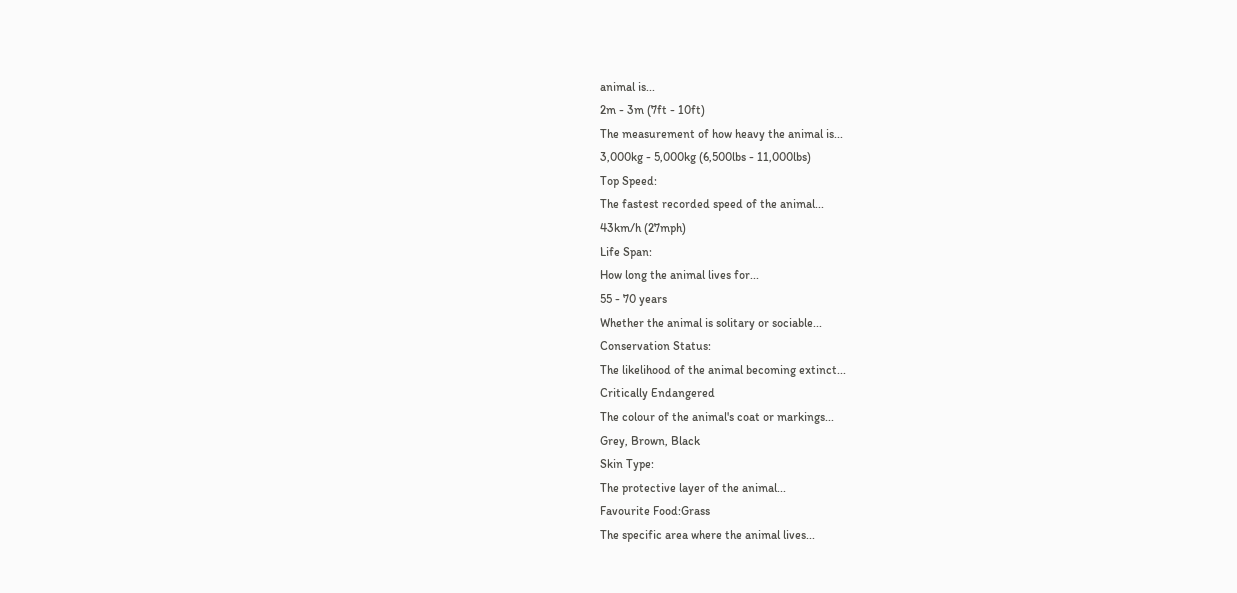animal is...
2m - 3m (7ft - 10ft)
The measurement of how heavy the animal is...
3,000kg - 5,000kg (6,500lbs - 11,000lbs)
Top Speed:
The fastest recorded speed of the animal...
43km/h (27mph)
Life Span:
How long the animal lives for...
55 - 70 years
Whether the animal is solitary or sociable...
Conservation Status:
The likelihood of the animal becoming extinct...
Critically Endangered
The colour of the animal's coat or markings...
Grey, Brown, Black
Skin Type:
The protective layer of the animal...
Favourite Food:Grass
The specific area where the animal lives...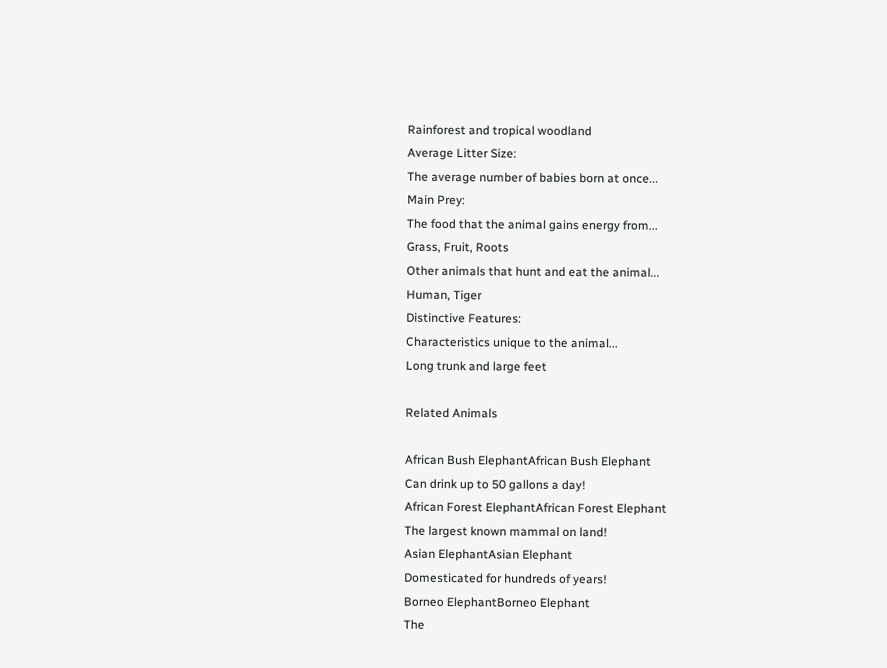Rainforest and tropical woodland
Average Litter Size:
The average number of babies born at once...
Main Prey:
The food that the animal gains energy from...
Grass, Fruit, Roots
Other animals that hunt and eat the animal...
Human, Tiger
Distinctive Features:
Characteristics unique to the animal...
Long trunk and large feet

Related Animals

African Bush ElephantAfrican Bush Elephant
Can drink up to 50 gallons a day!
African Forest ElephantAfrican Forest Elephant
The largest known mammal on land!
Asian ElephantAsian Elephant
Domesticated for hundreds of years!
Borneo ElephantBorneo Elephant
The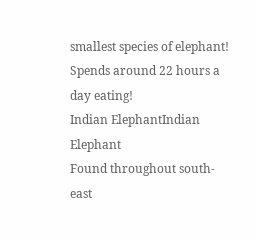smallest species of elephant!
Spends around 22 hours a day eating!
Indian ElephantIndian Elephant
Found throughout south-east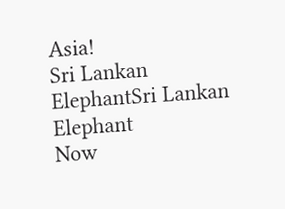Asia!
Sri Lankan ElephantSri Lankan Elephant
Now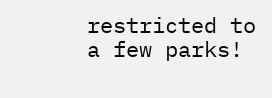restricted to a few parks!